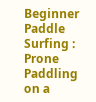Beginner Paddle Surfing : Prone Paddling on a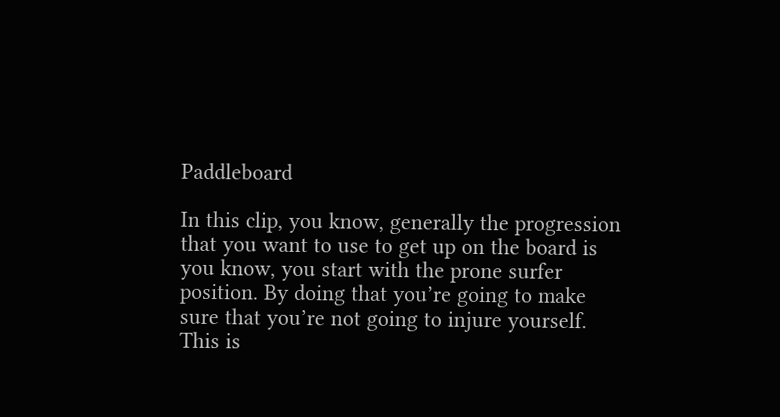Paddleboard

In this clip, you know, generally the progression
that you want to use to get up on the board is you know, you start with the prone surfer
position. By doing that you’re going to make sure that you’re not going to injure yourself.
This is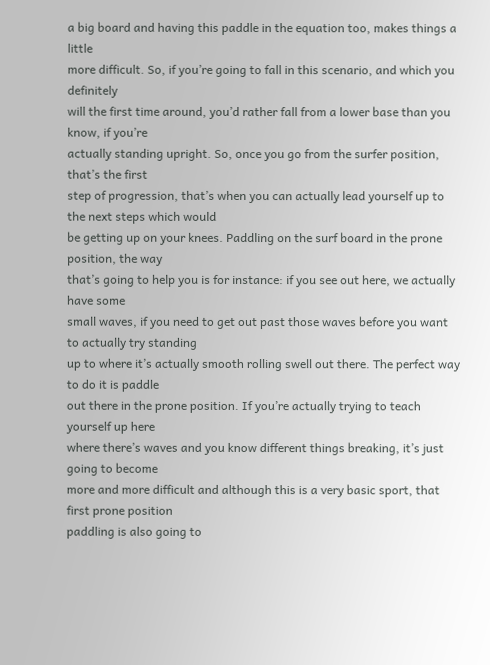a big board and having this paddle in the equation too, makes things a little
more difficult. So, if you’re going to fall in this scenario, and which you definitely
will the first time around, you’d rather fall from a lower base than you know, if you’re
actually standing upright. So, once you go from the surfer position, that’s the first
step of progression, that’s when you can actually lead yourself up to the next steps which would
be getting up on your knees. Paddling on the surf board in the prone position, the way
that’s going to help you is for instance: if you see out here, we actually have some
small waves, if you need to get out past those waves before you want to actually try standing
up to where it’s actually smooth rolling swell out there. The perfect way to do it is paddle
out there in the prone position. If you’re actually trying to teach yourself up here
where there’s waves and you know different things breaking, it’s just going to become
more and more difficult and although this is a very basic sport, that first prone position
paddling is also going to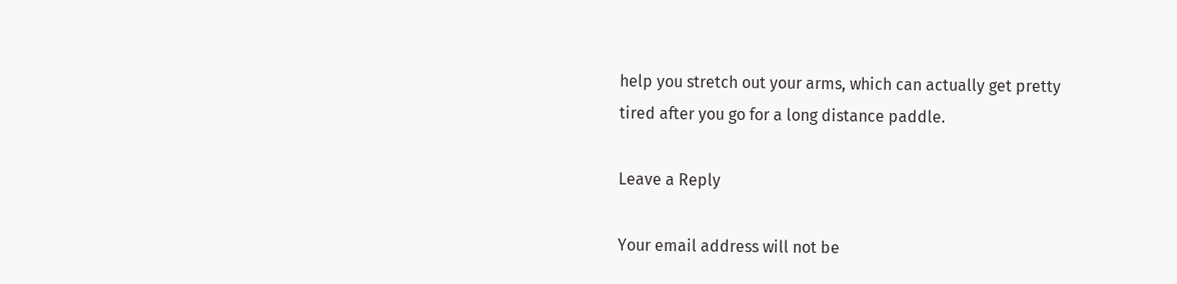help you stretch out your arms, which can actually get pretty
tired after you go for a long distance paddle.

Leave a Reply

Your email address will not be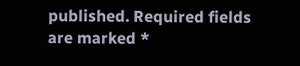published. Required fields are marked *